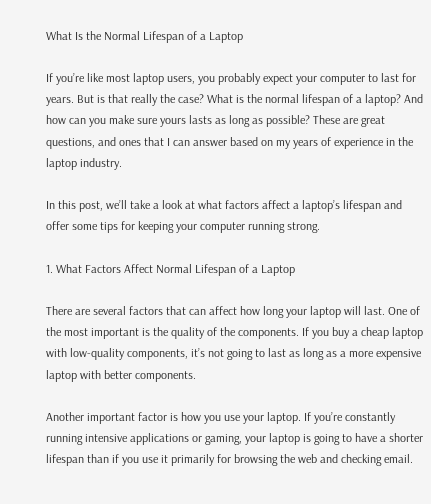What Is the Normal Lifespan of a Laptop

If you’re like most laptop users, you probably expect your computer to last for years. But is that really the case? What is the normal lifespan of a laptop? And how can you make sure yours lasts as long as possible? These are great questions, and ones that I can answer based on my years of experience in the laptop industry.

In this post, we’ll take a look at what factors affect a laptop’s lifespan and offer some tips for keeping your computer running strong.

1. What Factors Affect Normal Lifespan of a Laptop

There are several factors that can affect how long your laptop will last. One of the most important is the quality of the components. If you buy a cheap laptop with low-quality components, it’s not going to last as long as a more expensive laptop with better components.

Another important factor is how you use your laptop. If you’re constantly running intensive applications or gaming, your laptop is going to have a shorter lifespan than if you use it primarily for browsing the web and checking email.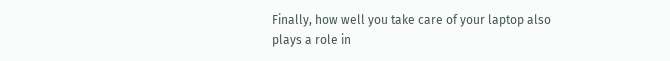Finally, how well you take care of your laptop also plays a role in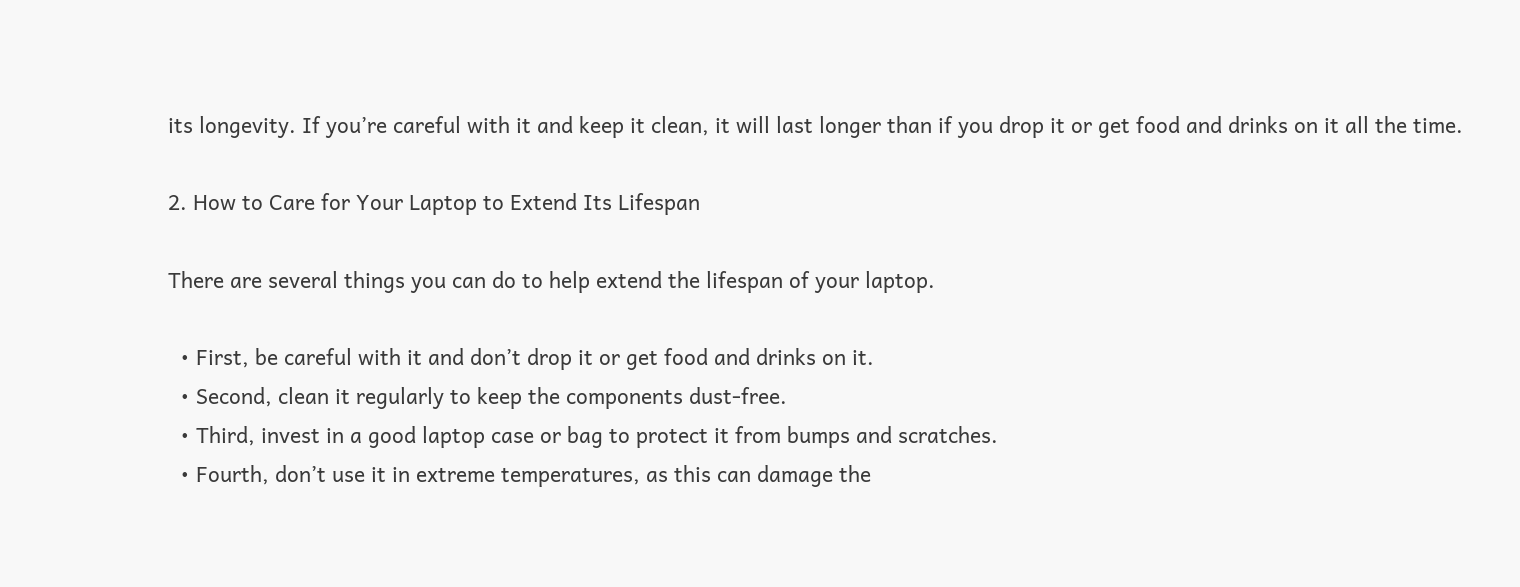its longevity. If you’re careful with it and keep it clean, it will last longer than if you drop it or get food and drinks on it all the time.

2. How to Care for Your Laptop to Extend Its Lifespan

There are several things you can do to help extend the lifespan of your laptop.

  • First, be careful with it and don’t drop it or get food and drinks on it.
  • Second, clean it regularly to keep the components dust-free.
  • Third, invest in a good laptop case or bag to protect it from bumps and scratches.
  • Fourth, don’t use it in extreme temperatures, as this can damage the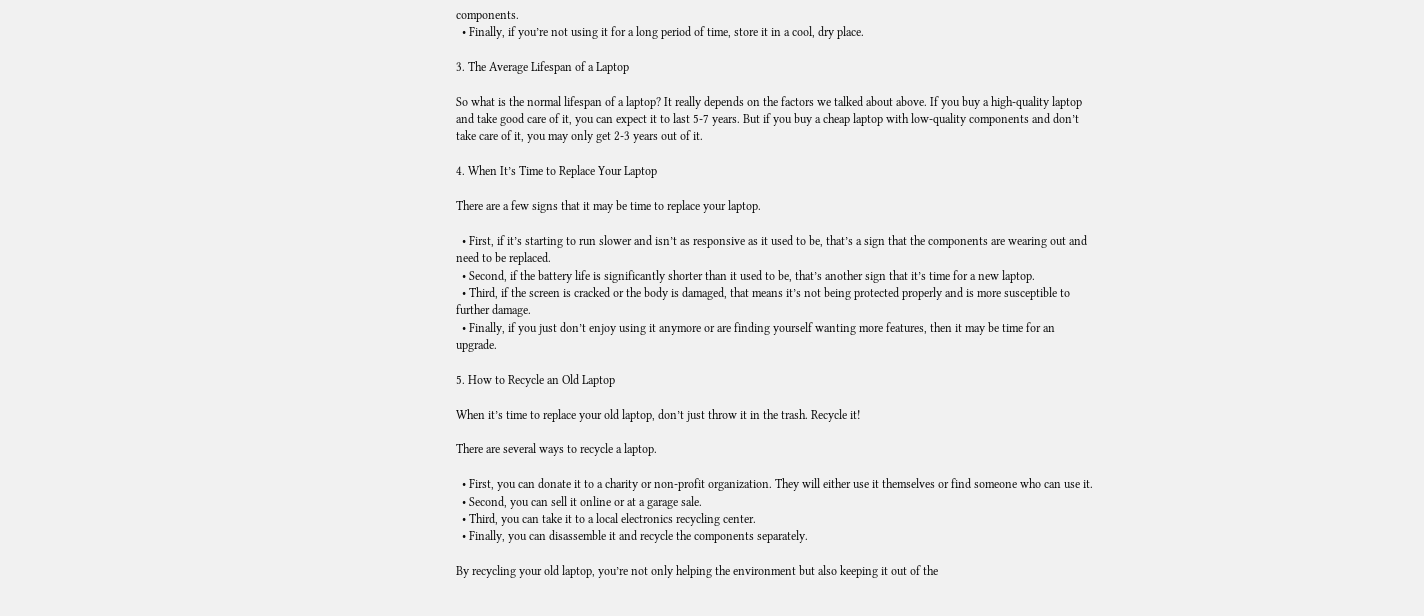components.
  • Finally, if you’re not using it for a long period of time, store it in a cool, dry place.

3. The Average Lifespan of a Laptop

So what is the normal lifespan of a laptop? It really depends on the factors we talked about above. If you buy a high-quality laptop and take good care of it, you can expect it to last 5-7 years. But if you buy a cheap laptop with low-quality components and don’t take care of it, you may only get 2-3 years out of it.

4. When It’s Time to Replace Your Laptop

There are a few signs that it may be time to replace your laptop.

  • First, if it’s starting to run slower and isn’t as responsive as it used to be, that’s a sign that the components are wearing out and need to be replaced.
  • Second, if the battery life is significantly shorter than it used to be, that’s another sign that it’s time for a new laptop.
  • Third, if the screen is cracked or the body is damaged, that means it’s not being protected properly and is more susceptible to further damage.
  • Finally, if you just don’t enjoy using it anymore or are finding yourself wanting more features, then it may be time for an upgrade.

5. How to Recycle an Old Laptop

When it’s time to replace your old laptop, don’t just throw it in the trash. Recycle it!

There are several ways to recycle a laptop.

  • First, you can donate it to a charity or non-profit organization. They will either use it themselves or find someone who can use it.
  • Second, you can sell it online or at a garage sale.
  • Third, you can take it to a local electronics recycling center.
  • Finally, you can disassemble it and recycle the components separately.

By recycling your old laptop, you’re not only helping the environment but also keeping it out of the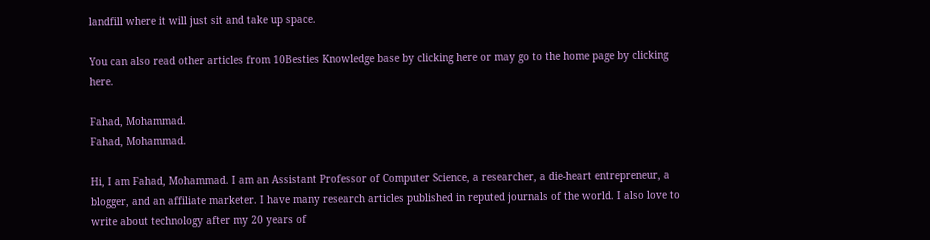landfill where it will just sit and take up space.

You can also read other articles from 10Besties Knowledge base by clicking here or may go to the home page by clicking here.

Fahad, Mohammad.
Fahad, Mohammad.

Hi, I am Fahad, Mohammad. I am an Assistant Professor of Computer Science, a researcher, a die-heart entrepreneur, a blogger, and an affiliate marketer. I have many research articles published in reputed journals of the world. I also love to write about technology after my 20 years of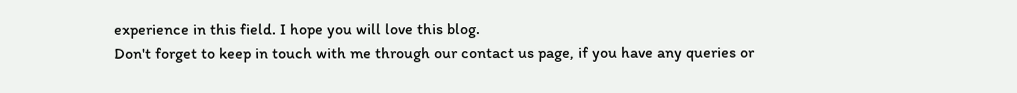experience in this field. I hope you will love this blog.
Don't forget to keep in touch with me through our contact us page, if you have any queries or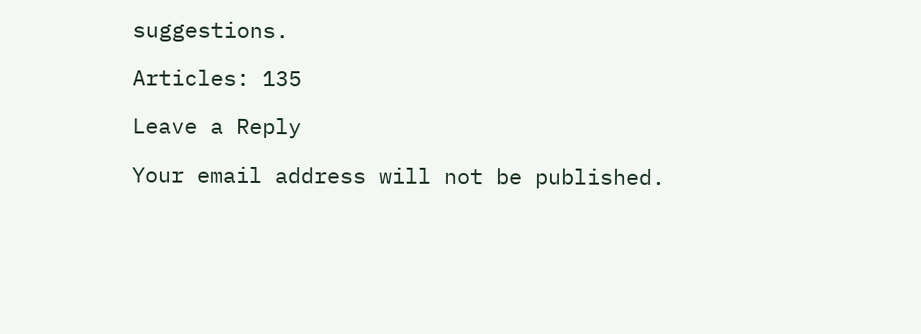suggestions.

Articles: 135

Leave a Reply

Your email address will not be published.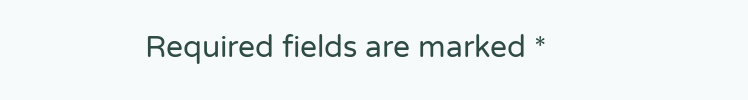Required fields are marked *